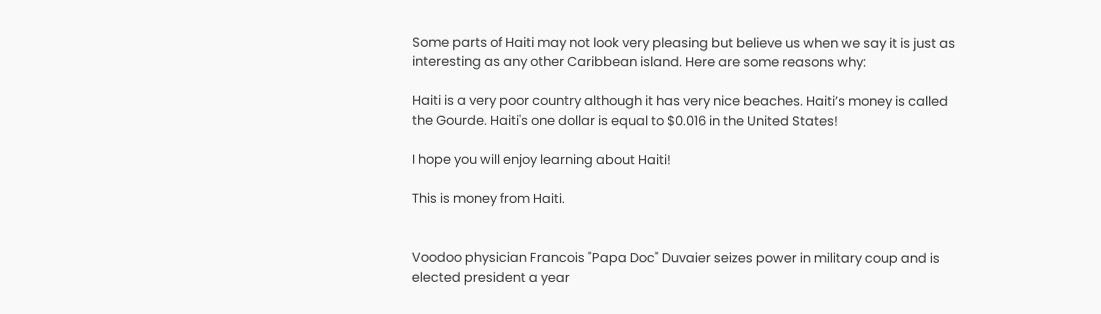Some parts of Haiti may not look very pleasing but believe us when we say it is just as interesting as any other Caribbean island. Here are some reasons why:

Haiti is a very poor country although it has very nice beaches. Haiti’s money is called the Gourde. Haiti's one dollar is equal to $0.016 in the United States!

I hope you will enjoy learning about Haiti!

This is money from Haiti.


Voodoo physician Francois "Papa Doc" Duvaier seizes power in military coup and is elected president a year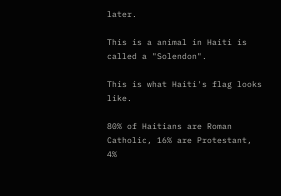later.

This is a animal in Haiti is called a "Solendon".

This is what Haiti's flag looks like.

80% of Haitians are Roman Catholic, 16% are Protestant, 4%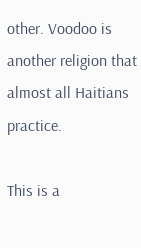other. Voodoo is another religion that almost all Haitians practice.

This is a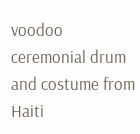voodoo ceremonial drum and costume from Haiti